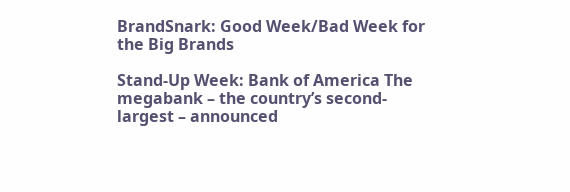BrandSnark: Good Week/Bad Week for the Big Brands

Stand-Up Week: Bank of America The megabank – the country’s second-largest – announced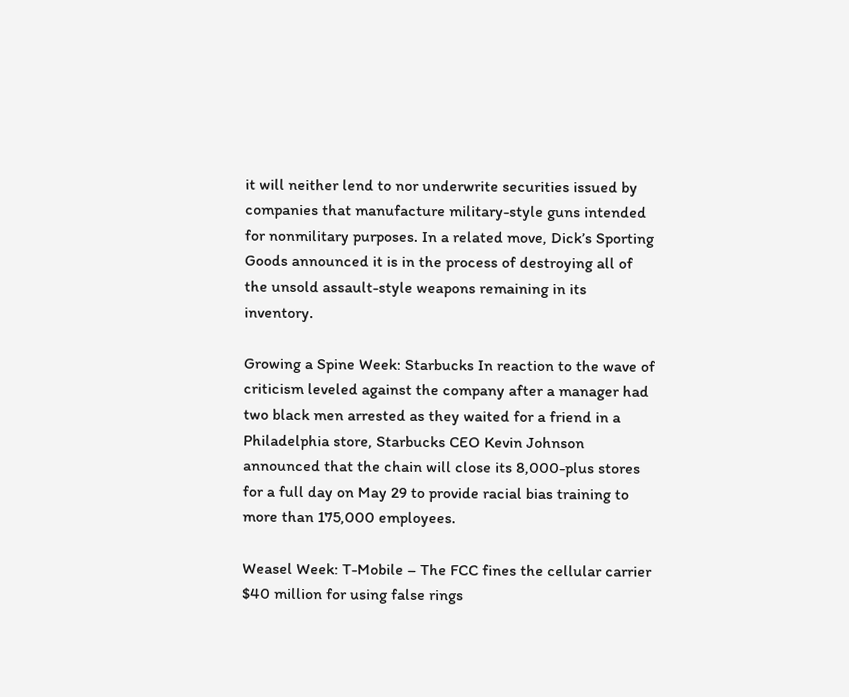it will neither lend to nor underwrite securities issued by companies that manufacture military-style guns intended for nonmilitary purposes. In a related move, Dick’s Sporting Goods announced it is in the process of destroying all of the unsold assault-style weapons remaining in its inventory.

Growing a Spine Week: Starbucks In reaction to the wave of criticism leveled against the company after a manager had two black men arrested as they waited for a friend in a Philadelphia store, Starbucks CEO Kevin Johnson announced that the chain will close its 8,000-plus stores for a full day on May 29 to provide racial bias training to more than 175,000 employees.

Weasel Week: T-Mobile – The FCC fines the cellular carrier $40 million for using false rings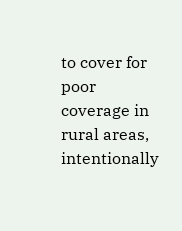to cover for poor coverage in rural areas, intentionally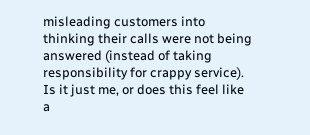misleading customers into thinking their calls were not being answered (instead of taking responsibility for crappy service).  Is it just me, or does this feel like a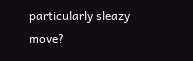particularly sleazy move?